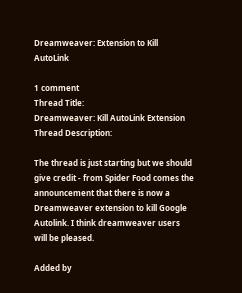Dreamweaver: Extension to Kill AutoLink

1 comment
Thread Title:
Dreamweaver: Kill AutoLink Extension
Thread Description:

The thread is just starting but we should give credit - from Spider Food comes the announcement that there is now a Dreamweaver extension to kill Google Autolink. I think dreamweaver users will be pleased.

Added by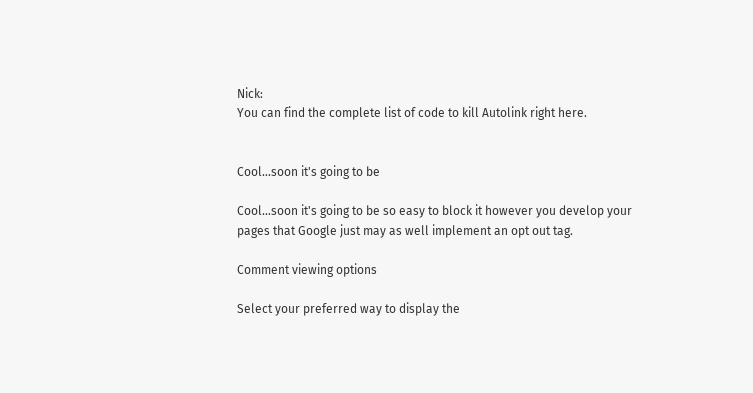Nick:
You can find the complete list of code to kill Autolink right here.


Cool...soon it's going to be

Cool...soon it's going to be so easy to block it however you develop your pages that Google just may as well implement an opt out tag.

Comment viewing options

Select your preferred way to display the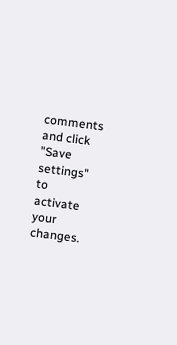comments and click "Save settings" to activate your changes.